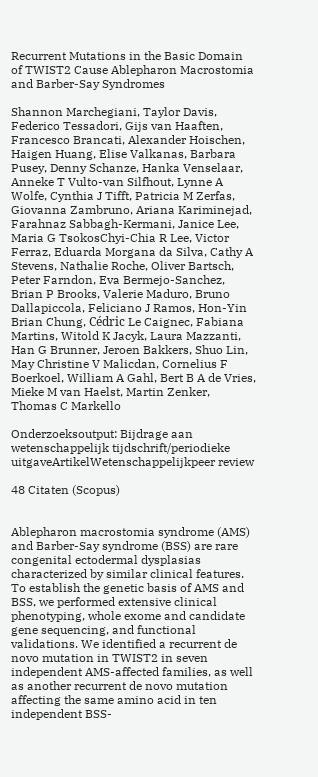Recurrent Mutations in the Basic Domain of TWIST2 Cause Ablepharon Macrostomia and Barber-Say Syndromes

Shannon Marchegiani, Taylor Davis, Federico Tessadori, Gijs van Haaften, Francesco Brancati, Alexander Hoischen, Haigen Huang, Elise Valkanas, Barbara Pusey, Denny Schanze, Hanka Venselaar, Anneke T Vulto-van Silfhout, Lynne A Wolfe, Cynthia J Tifft, Patricia M Zerfas, Giovanna Zambruno, Ariana Kariminejad, Farahnaz Sabbagh-Kermani, Janice Lee, Maria G TsokosChyi-Chia R Lee, Victor Ferraz, Eduarda Morgana da Silva, Cathy A Stevens, Nathalie Roche, Oliver Bartsch, Peter Farndon, Eva Bermejo-Sanchez, Brian P Brooks, Valerie Maduro, Bruno Dallapiccola, Feliciano J Ramos, Hon-Yin Brian Chung, Cédric Le Caignec, Fabiana Martins, Witold K Jacyk, Laura Mazzanti, Han G Brunner, Jeroen Bakkers, Shuo Lin, May Christine V Malicdan, Cornelius F Boerkoel, William A Gahl, Bert B A de Vries, Mieke M van Haelst, Martin Zenker, Thomas C Markello

Onderzoeksoutput: Bijdrage aan wetenschappelijk tijdschrift/periodieke uitgaveArtikelWetenschappelijkpeer review

48 Citaten (Scopus)


Ablepharon macrostomia syndrome (AMS) and Barber-Say syndrome (BSS) are rare congenital ectodermal dysplasias characterized by similar clinical features. To establish the genetic basis of AMS and BSS, we performed extensive clinical phenotyping, whole exome and candidate gene sequencing, and functional validations. We identified a recurrent de novo mutation in TWIST2 in seven independent AMS-affected families, as well as another recurrent de novo mutation affecting the same amino acid in ten independent BSS-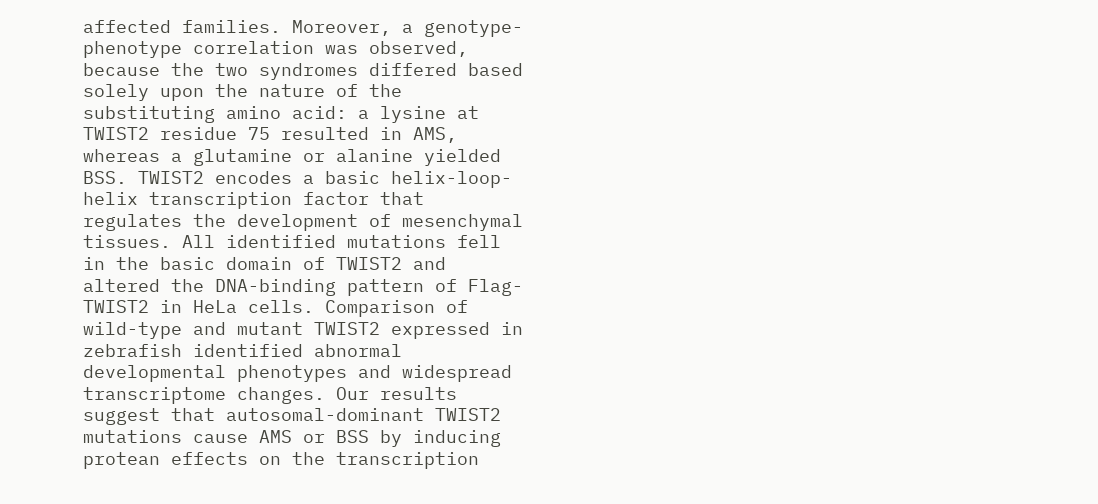affected families. Moreover, a genotype-phenotype correlation was observed, because the two syndromes differed based solely upon the nature of the substituting amino acid: a lysine at TWIST2 residue 75 resulted in AMS, whereas a glutamine or alanine yielded BSS. TWIST2 encodes a basic helix-loop-helix transcription factor that regulates the development of mesenchymal tissues. All identified mutations fell in the basic domain of TWIST2 and altered the DNA-binding pattern of Flag-TWIST2 in HeLa cells. Comparison of wild-type and mutant TWIST2 expressed in zebrafish identified abnormal developmental phenotypes and widespread transcriptome changes. Our results suggest that autosomal-dominant TWIST2 mutations cause AMS or BSS by inducing protean effects on the transcription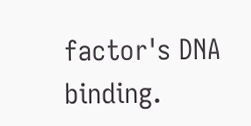factor's DNA binding.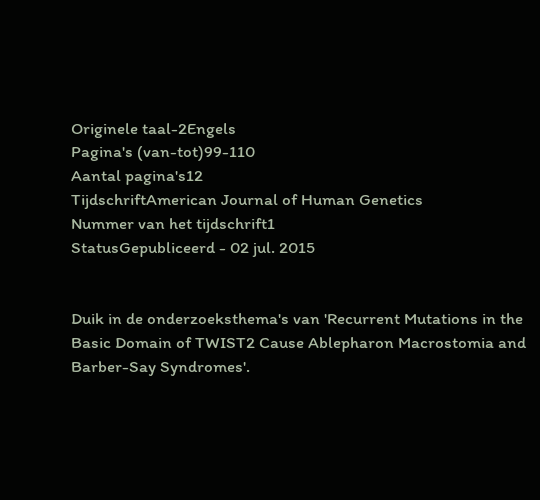Originele taal-2Engels
Pagina's (van-tot)99-110
Aantal pagina's12
TijdschriftAmerican Journal of Human Genetics
Nummer van het tijdschrift1
StatusGepubliceerd - 02 jul. 2015


Duik in de onderzoeksthema's van 'Recurrent Mutations in the Basic Domain of TWIST2 Cause Ablepharon Macrostomia and Barber-Say Syndromes'.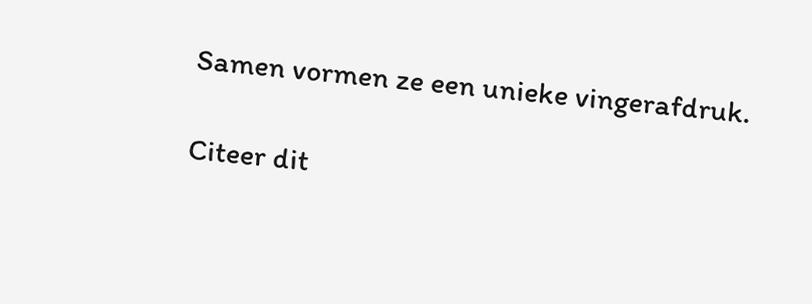Samen vormen ze een unieke vingerafdruk.

Citeer dit